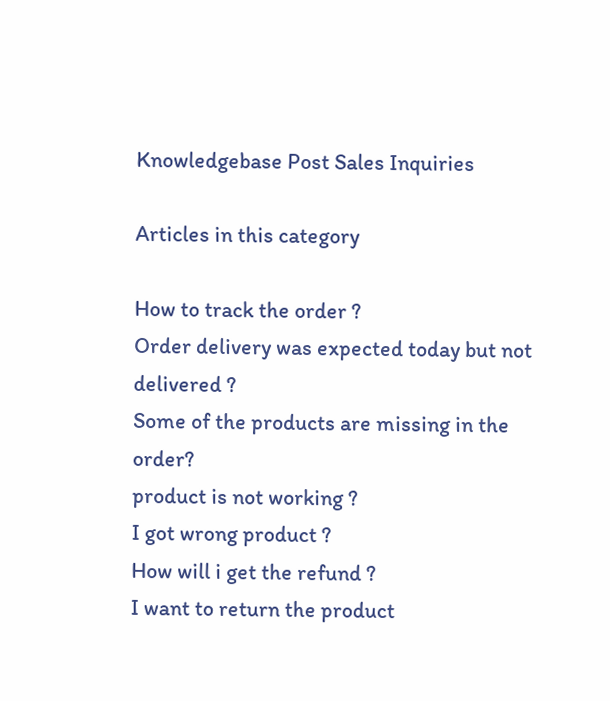Knowledgebase Post Sales Inquiries

Articles in this category

How to track the order ?
Order delivery was expected today but not delivered ?
Some of the products are missing in the order?
product is not working ?
I got wrong product ?
How will i get the refund ?
I want to return the product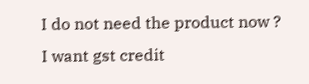I do not need the product now ?
I want gst credit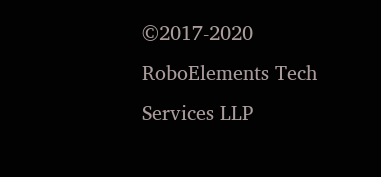©2017-2020 RoboElements Tech Services LLP